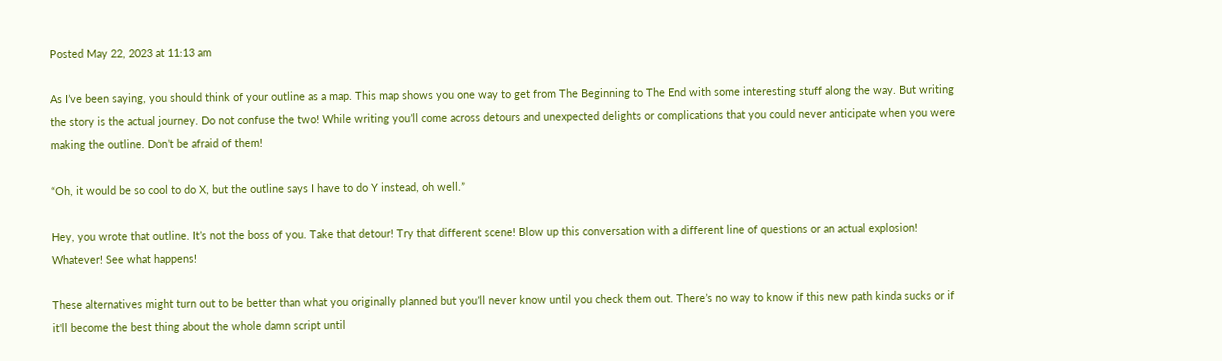Posted May 22, 2023 at 11:13 am

As I’ve been saying, you should think of your outline as a map. This map shows you one way to get from The Beginning to The End with some interesting stuff along the way. But writing the story is the actual journey. Do not confuse the two! While writing you’ll come across detours and unexpected delights or complications that you could never anticipate when you were making the outline. Don’t be afraid of them!

“Oh, it would be so cool to do X, but the outline says I have to do Y instead, oh well.”

Hey, you wrote that outline. It’s not the boss of you. Take that detour! Try that different scene! Blow up this conversation with a different line of questions or an actual explosion! Whatever! See what happens!

These alternatives might turn out to be better than what you originally planned but you’ll never know until you check them out. There’s no way to know if this new path kinda sucks or if it'll become the best thing about the whole damn script until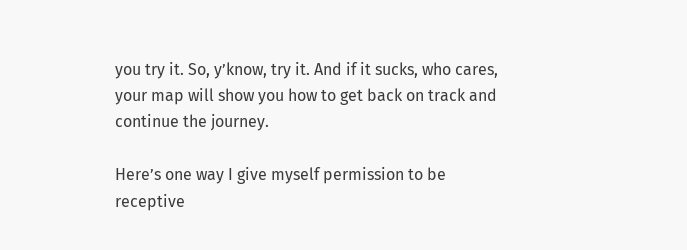you try it. So, y’know, try it. And if it sucks, who cares, your map will show you how to get back on track and continue the journey.

Here’s one way I give myself permission to be receptive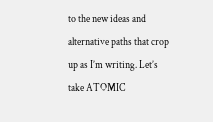to the new ideas and alternative paths that crop up as I’m writing. Let’s take ATOMIC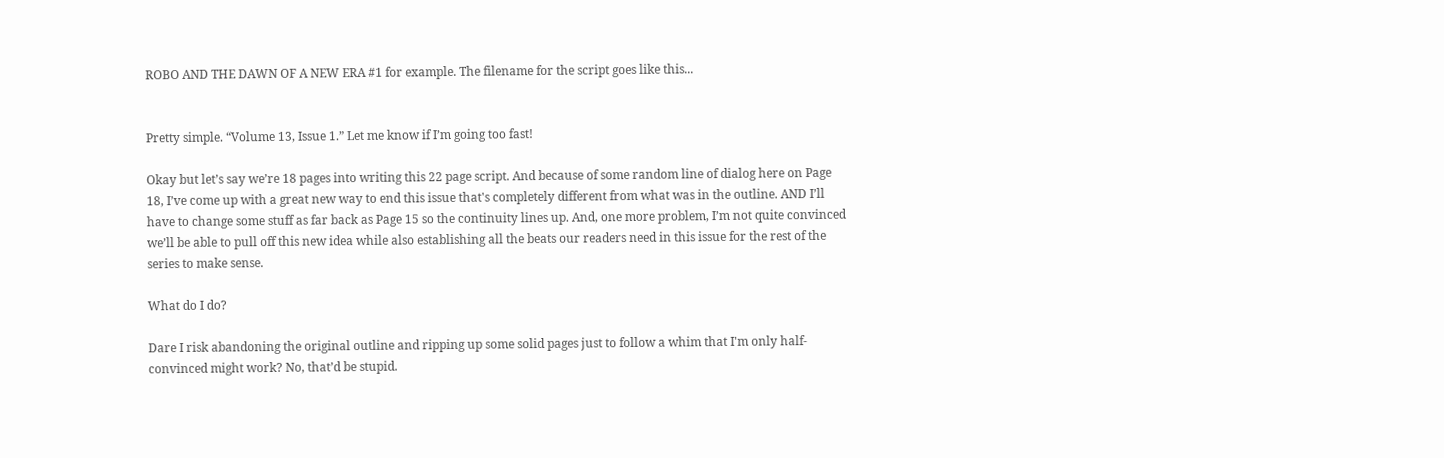ROBO AND THE DAWN OF A NEW ERA #1 for example. The filename for the script goes like this...


Pretty simple. “Volume 13, Issue 1.” Let me know if I’m going too fast!

Okay but let’s say we’re 18 pages into writing this 22 page script. And because of some random line of dialog here on Page 18, I’ve come up with a great new way to end this issue that's completely different from what was in the outline. AND I’ll have to change some stuff as far back as Page 15 so the continuity lines up. And, one more problem, I’m not quite convinced we’ll be able to pull off this new idea while also establishing all the beats our readers need in this issue for the rest of the series to make sense.

What do I do?

Dare I risk abandoning the original outline and ripping up some solid pages just to follow a whim that I'm only half-convinced might work? No, that’d be stupid.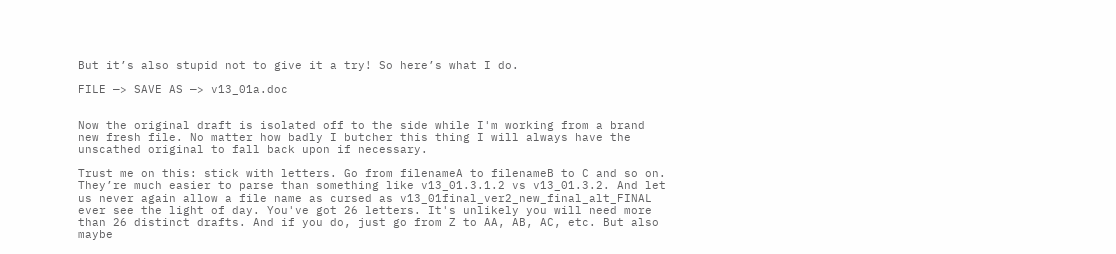But it’s also stupid not to give it a try! So here’s what I do.

FILE —> SAVE AS —> v13_01a.doc


Now the original draft is isolated off to the side while I'm working from a brand new fresh file. No matter how badly I butcher this thing I will always have the unscathed original to fall back upon if necessary.

Trust me on this: stick with letters. Go from filenameA to filenameB to C and so on. They’re much easier to parse than something like v13_01.3.1.2 vs v13_01.3.2. And let us never again allow a file name as cursed as v13_01final_ver2_new_final_alt_FINAL ever see the light of day. You've got 26 letters. It's unlikely you will need more than 26 distinct drafts. And if you do, just go from Z to AA, AB, AC, etc. But also maybe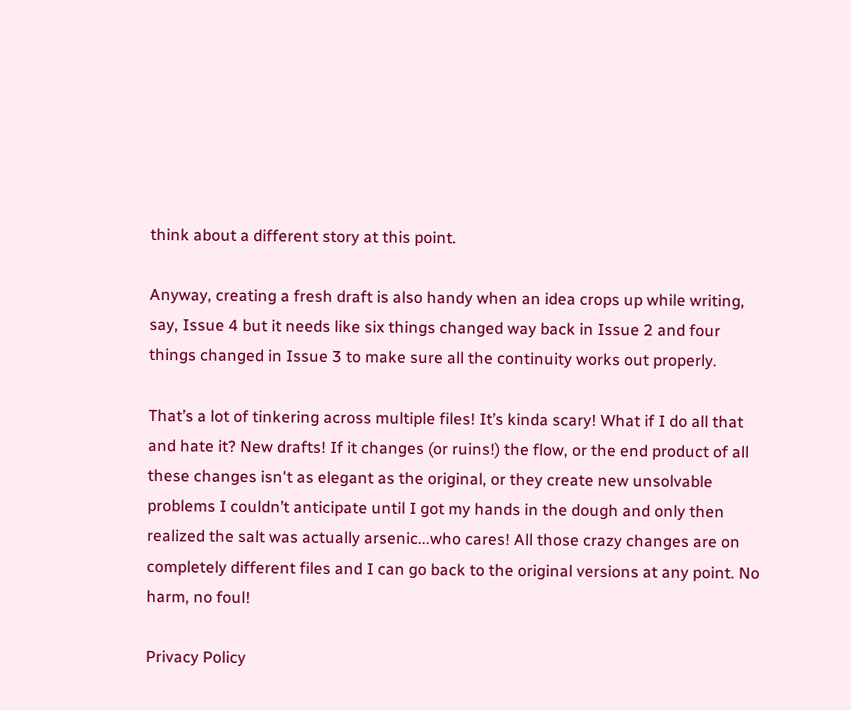think about a different story at this point.

Anyway, creating a fresh draft is also handy when an idea crops up while writing, say, Issue 4 but it needs like six things changed way back in Issue 2 and four things changed in Issue 3 to make sure all the continuity works out properly.

That’s a lot of tinkering across multiple files! It’s kinda scary! What if I do all that and hate it? New drafts! If it changes (or ruins!) the flow, or the end product of all these changes isn't as elegant as the original, or they create new unsolvable problems I couldn’t anticipate until I got my hands in the dough and only then realized the salt was actually arsenic...who cares! All those crazy changes are on completely different files and I can go back to the original versions at any point. No harm, no foul!

Privacy Policy